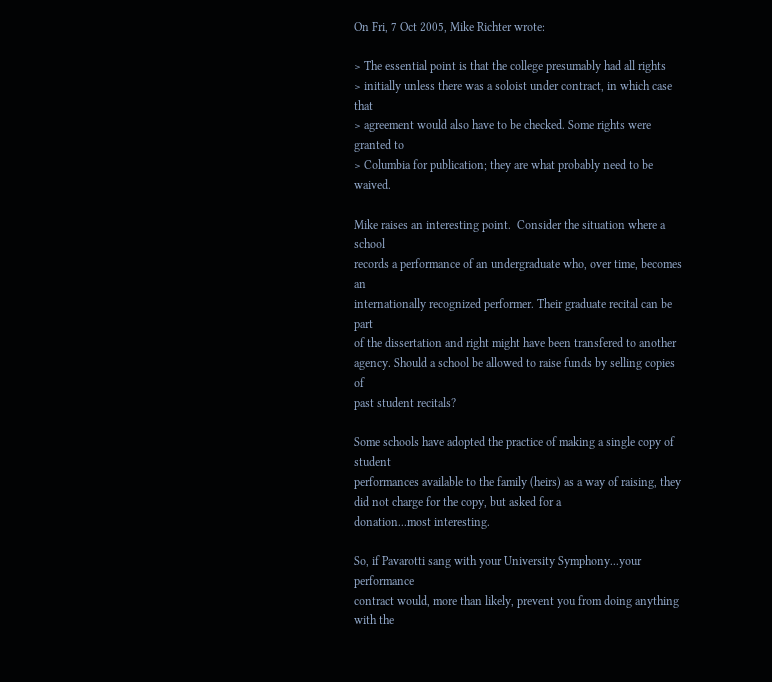On Fri, 7 Oct 2005, Mike Richter wrote:

> The essential point is that the college presumably had all rights
> initially unless there was a soloist under contract, in which case that
> agreement would also have to be checked. Some rights were granted to
> Columbia for publication; they are what probably need to be waived.

Mike raises an interesting point.  Consider the situation where a school
records a performance of an undergraduate who, over time, becomes an
internationally recognized performer. Their graduate recital can be part
of the dissertation and right might have been transfered to another
agency. Should a school be allowed to raise funds by selling copies of
past student recitals?

Some schools have adopted the practice of making a single copy of student
performances available to the family (heirs) as a way of raising, they did not charge for the copy, but asked for a
donation...most interesting.

So, if Pavarotti sang with your University Symphony...your performance
contract would, more than likely, prevent you from doing anything with the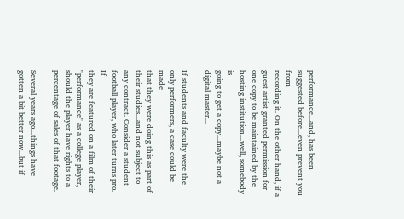performance...and, has been suggested before...even prevent you from
recording it. On the other hand, if a guest artist granted permission for
one copy to be maintained by the hosting institution...well, somebody is
going to get a copy...maybe not a digital master...

If students and faculty were the only performers, a case could be made
that they were doing this as part of their studies...and not subject to
any contract. Consider a student football player, who later turns pro. If
they are featured on a film of their "performance" as a college player,
should the player have rights to a percentage of sales of that footage.

Several years ago...things have gotten a bit better now...but if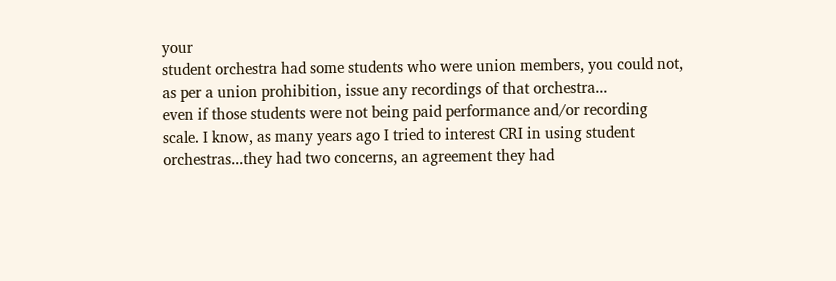your
student orchestra had some students who were union members, you could not,
as per a union prohibition, issue any recordings of that orchestra...
even if those students were not being paid performance and/or recording
scale. I know, as many years ago I tried to interest CRI in using student
orchestras...they had two concerns, an agreement they had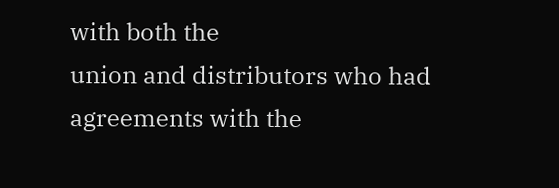with both the
union and distributors who had agreements with the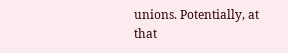unions. Potentially, at
that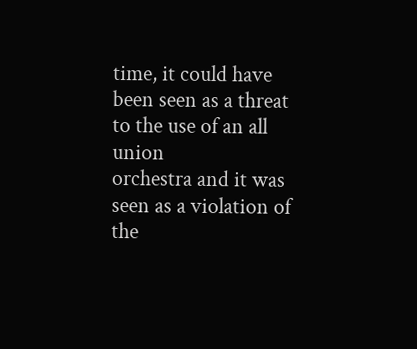time, it could have been seen as a threat to the use of an all union
orchestra and it was seen as a violation of the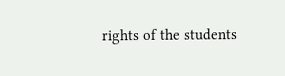rights of the students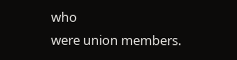who
were union members.